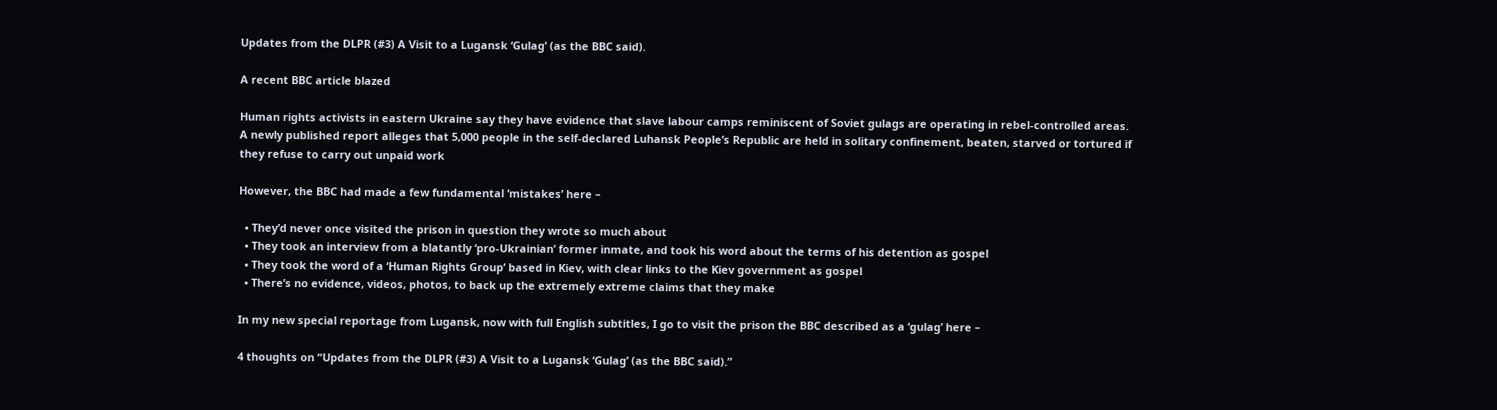Updates from the DLPR (#3) A Visit to a Lugansk ‘Gulag’ (as the BBC said).

A recent BBC article blazed

Human rights activists in eastern Ukraine say they have evidence that slave labour camps reminiscent of Soviet gulags are operating in rebel-controlled areas. A newly published report alleges that 5,000 people in the self-declared Luhansk People’s Republic are held in solitary confinement, beaten, starved or tortured if they refuse to carry out unpaid work

However, the BBC had made a few fundamental ‘mistakes’ here –

  • They’d never once visited the prison in question they wrote so much about
  • They took an interview from a blatantly ‘pro-Ukrainian’ former inmate, and took his word about the terms of his detention as gospel
  • They took the word of a ‘Human Rights Group’ based in Kiev, with clear links to the Kiev government as gospel
  • There’s no evidence, videos, photos, to back up the extremely extreme claims that they make

In my new special reportage from Lugansk, now with full English subtitles, I go to visit the prison the BBC described as a ‘gulag’ here –

4 thoughts on “Updates from the DLPR (#3) A Visit to a Lugansk ‘Gulag’ (as the BBC said).”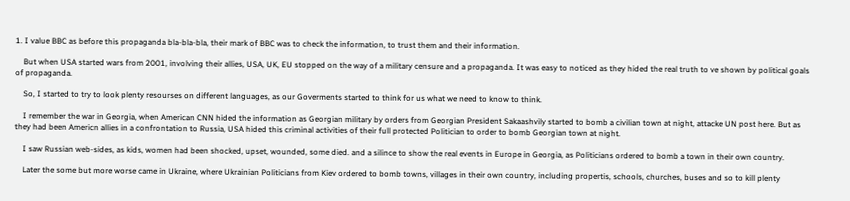1. I value BBC as before this propaganda bla-bla-bla, their mark of BBC was to check the information, to trust them and their information.

    But when USA started wars from 2001, involving their allies, USA, UK, EU stopped on the way of a military censure and a propaganda. It was easy to noticed as they hided the real truth to ve shown by political goals of propaganda.

    So, I started to try to look plenty resourses on different languages, as our Goverments started to think for us what we need to know to think.

    I remember the war in Georgia, when American CNN hided the information as Georgian military by orders from Georgian President Sakaashvily started to bomb a civilian town at night, attacke UN post here. But as they had been Americn allies in a confrontation to Russia, USA hided this criminal activities of their full protected Politician to order to bomb Georgian town at night.

    I saw Russian web-sides, as kids, women had been shocked, upset, wounded, some died. and a silince to show the real events in Europe in Georgia, as Politicians ordered to bomb a town in their own country.

    Later the some but more worse came in Ukraine, where Ukrainian Politicians from Kiev ordered to bomb towns, villages in their own country, including propertis, schools, churches, buses and so to kill plenty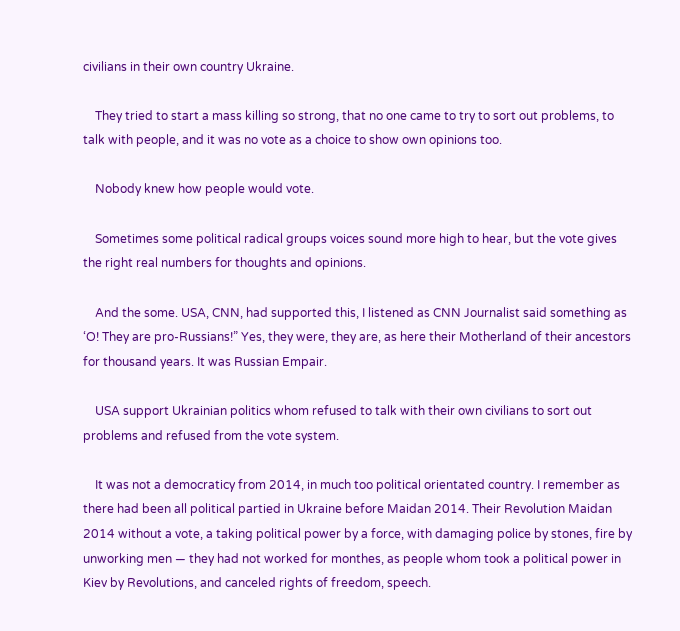civilians in their own country Ukraine.

    They tried to start a mass killing so strong, that no one came to try to sort out problems, to talk with people, and it was no vote as a choice to show own opinions too.

    Nobody knew how people would vote.

    Sometimes some political radical groups voices sound more high to hear, but the vote gives the right real numbers for thoughts and opinions.

    And the some. USA, CNN, had supported this, I listened as CNN Journalist said something as ‘O! They are pro-Russians!” Yes, they were, they are, as here their Motherland of their ancestors for thousand years. It was Russian Empair.

    USA support Ukrainian politics whom refused to talk with their own civilians to sort out problems and refused from the vote system.

    It was not a democraticy from 2014, in much too political orientated country. I remember as there had been all political partied in Ukraine before Maidan 2014. Their Revolution Maidan 2014 without a vote, a taking political power by a force, with damaging police by stones, fire by unworking men — they had not worked for monthes, as people whom took a political power in Kiev by Revolutions, and canceled rights of freedom, speech.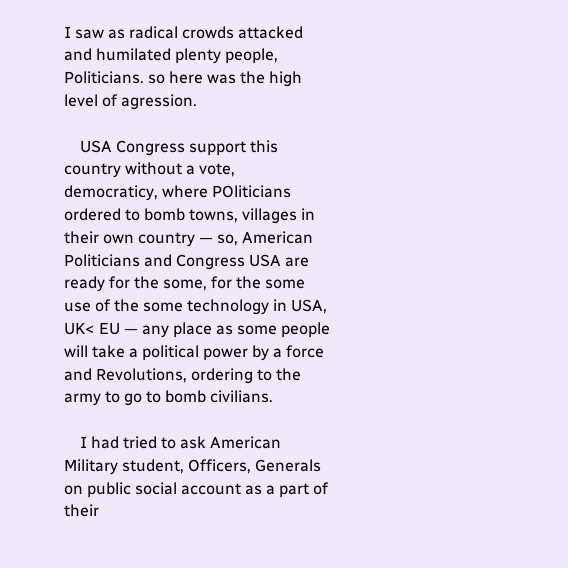I saw as radical crowds attacked and humilated plenty people, Politicians. so here was the high level of agression.

    USA Congress support this country without a vote, democraticy, where POliticians ordered to bomb towns, villages in their own country — so, American Politicians and Congress USA are ready for the some, for the some use of the some technology in USA, UK< EU — any place as some people will take a political power by a force and Revolutions, ordering to the army to go to bomb civilians.

    I had tried to ask American Military student, Officers, Generals on public social account as a part of their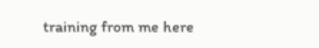training from me here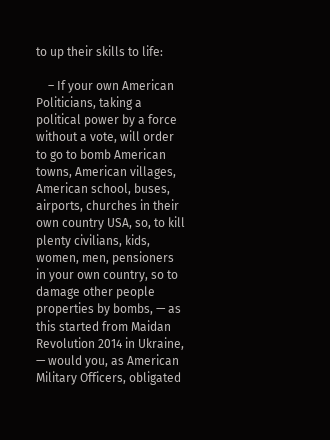to up their skills to life:

    – If your own American Politicians, taking a political power by a force without a vote, will order to go to bomb American towns, American villages, American school, buses, airports, churches in their own country USA, so, to kill plenty civilians, kids, women, men, pensioners in your own country, so to damage other people properties by bombs, — as this started from Maidan Revolution 2014 in Ukraine, — would you, as American Military Officers, obligated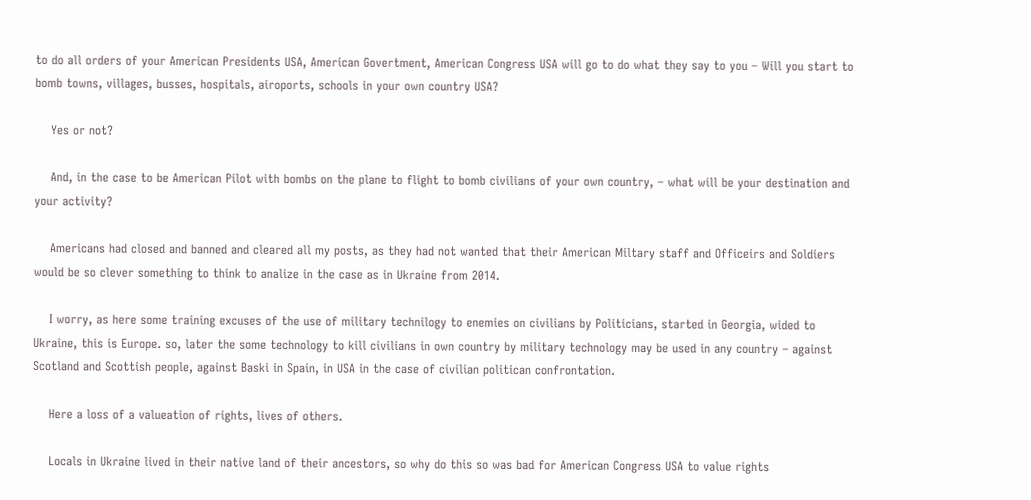to do all orders of your American Presidents USA, American Govertment, American Congress USA will go to do what they say to you – Will you start to bomb towns, villages, busses, hospitals, airoports, schools in your own country USA?

    Yes or not?

    And, in the case to be American Pilot with bombs on the plane to flight to bomb civilians of your own country, – what will be your destination and your activity?

    Americans had closed and banned and cleared all my posts, as they had not wanted that their American Miltary staff and Officeirs and Soldiers would be so clever something to think to analize in the case as in Ukraine from 2014.

    I worry, as here some training excuses of the use of military technilogy to enemies on civilians by Politicians, started in Georgia, wided to Ukraine, this is Europe. so, later the some technology to kill civilians in own country by military technology may be used in any country – against Scotland and Scottish people, against Baski in Spain, in USA in the case of civilian politican confrontation.

    Here a loss of a valueation of rights, lives of others.

    Locals in Ukraine lived in their native land of their ancestors, so why do this so was bad for American Congress USA to value rights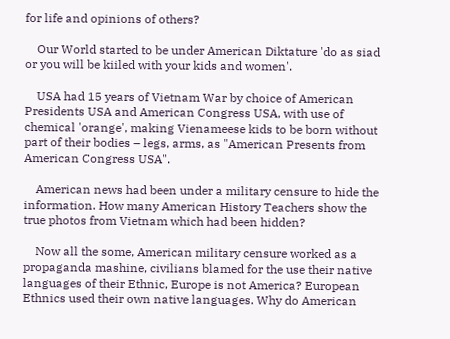for life and opinions of others?

    Our World started to be under American Diktature 'do as siad or you will be kiiled with your kids and women'.

    USA had 15 years of Vietnam War by choice of American Presidents USA and American Congress USA, with use of chemical 'orange', making Vienameese kids to be born without part of their bodies – legs, arms, as "American Presents from American Congress USA".

    American news had been under a military censure to hide the information. How many American History Teachers show the true photos from Vietnam which had been hidden?

    Now all the some, American military censure worked as a propaganda mashine, civilians blamed for the use their native languages of their Ethnic, Europe is not America? European Ethnics used their own native languages. Why do American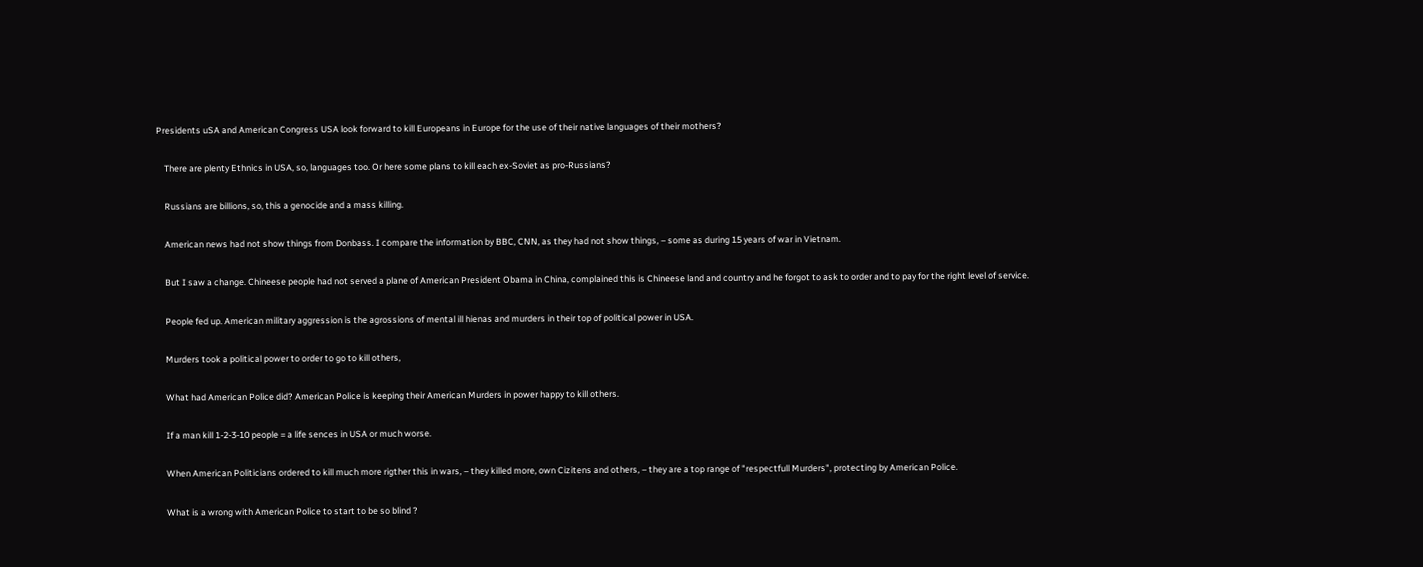Presidents uSA and American Congress USA look forward to kill Europeans in Europe for the use of their native languages of their mothers?

    There are plenty Ethnics in USA, so, languages too. Or here some plans to kill each ex-Soviet as pro-Russians?

    Russians are billions, so, this a genocide and a mass killing.

    American news had not show things from Donbass. I compare the information by BBC, CNN, as they had not show things, – some as during 15 years of war in Vietnam.

    But I saw a change. Chineese people had not served a plane of American President Obama in China, complained this is Chineese land and country and he forgot to ask to order and to pay for the right level of service.

    People fed up. American military aggression is the agrossions of mental ill hienas and murders in their top of political power in USA.

    Murders took a political power to order to go to kill others,

    What had American Police did? American Police is keeping their American Murders in power happy to kill others.

    If a man kill 1-2-3-10 people = a life sences in USA or much worse.

    When American Politicians ordered to kill much more rigther this in wars, – they killed more, own Cizitens and others, – they are a top range of "respectfull Murders", protecting by American Police.

    What is a wrong with American Police to start to be so blind ?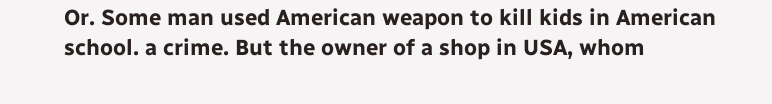Or. Some man used American weapon to kill kids in American school. a crime. But the owner of a shop in USA, whom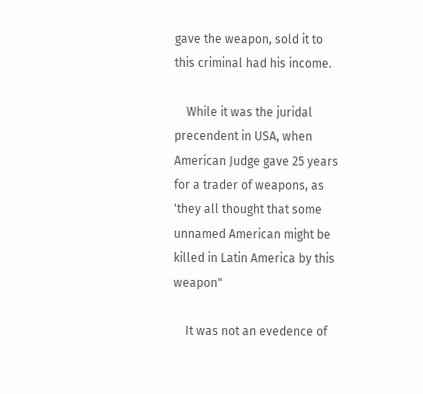gave the weapon, sold it to this criminal had his income.

    While it was the juridal precendent in USA, when American Judge gave 25 years for a trader of weapons, as 'they all thought that some unnamed American might be killed in Latin America by this weapon"

    It was not an evedence of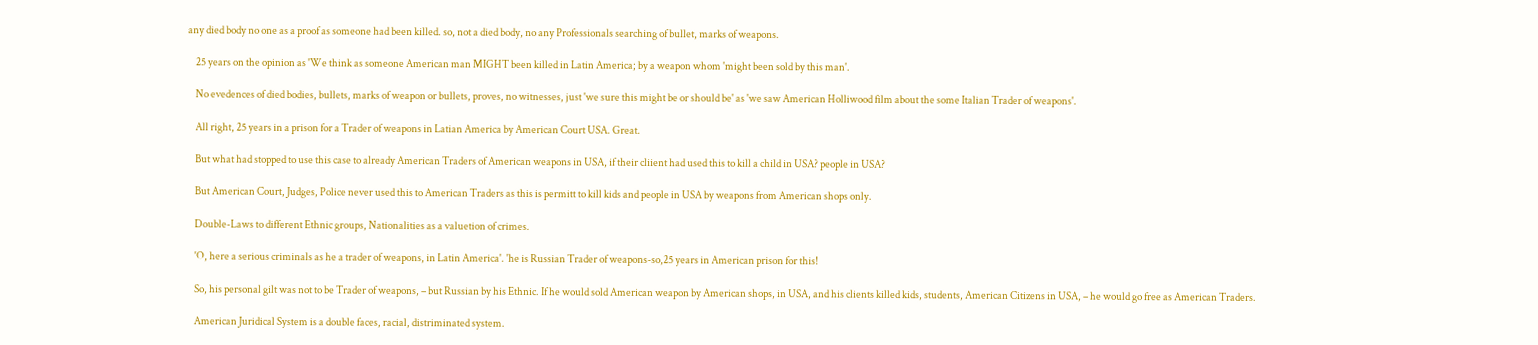any died body no one as a proof as someone had been killed. so, not a died body, no any Professionals searching of bullet, marks of weapons.

    25 years on the opinion as 'We think as someone American man MIGHT been killed in Latin America; by a weapon whom 'might been sold by this man'.

    No evedences of died bodies, bullets, marks of weapon or bullets, proves, no witnesses, just 'we sure this might be or should be' as 'we saw American Holliwood film about the some Italian Trader of weapons'.

    All right, 25 years in a prison for a Trader of weapons in Latian America by American Court USA. Great.

    But what had stopped to use this case to already American Traders of American weapons in USA, if their cliient had used this to kill a child in USA? people in USA?

    But American Court, Judges, Police never used this to American Traders as this is permitt to kill kids and people in USA by weapons from American shops only.

    Double-Laws to different Ethnic groups, Nationalities as a valuetion of crimes.

    'O, here a serious criminals as he a trader of weapons, in Latin America'. 'he is Russian Trader of weapons-so,25 years in American prison for this!

    So, his personal gilt was not to be Trader of weapons, – but Russian by his Ethnic. If he would sold American weapon by American shops, in USA, and his clients killed kids, students, American Citizens in USA, – he would go free as American Traders.

    American Juridical System is a double faces, racial, distriminated system.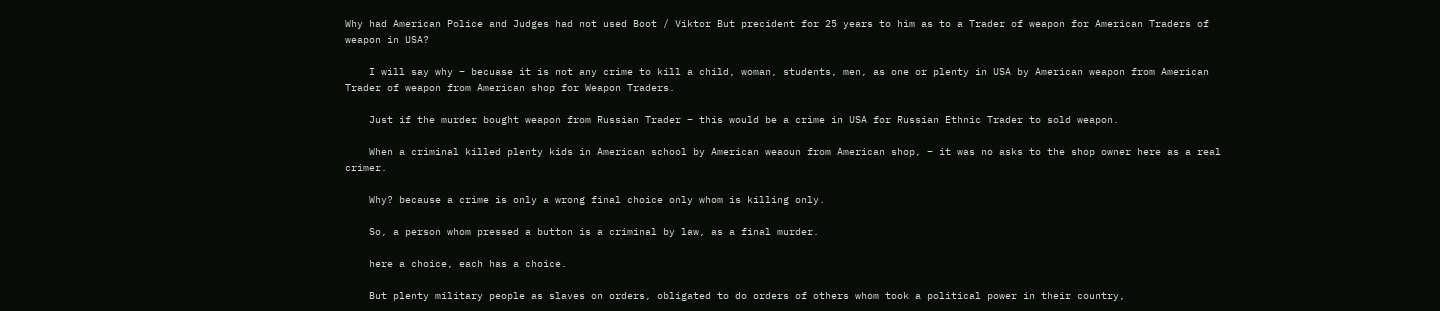Why had American Police and Judges had not used Boot / Viktor But precident for 25 years to him as to a Trader of weapon for American Traders of weapon in USA?

    I will say why – becuase it is not any crime to kill a child, woman, students, men, as one or plenty in USA by American weapon from American Trader of weapon from American shop for Weapon Traders.

    Just if the murder bought weapon from Russian Trader – this would be a crime in USA for Russian Ethnic Trader to sold weapon.

    When a criminal killed plenty kids in American school by American weaoun from American shop, – it was no asks to the shop owner here as a real crimer.

    Why? because a crime is only a wrong final choice only whom is killing only.

    So, a person whom pressed a button is a criminal by law, as a final murder.

    here a choice, each has a choice.

    But plenty military people as slaves on orders, obligated to do orders of others whom took a political power in their country,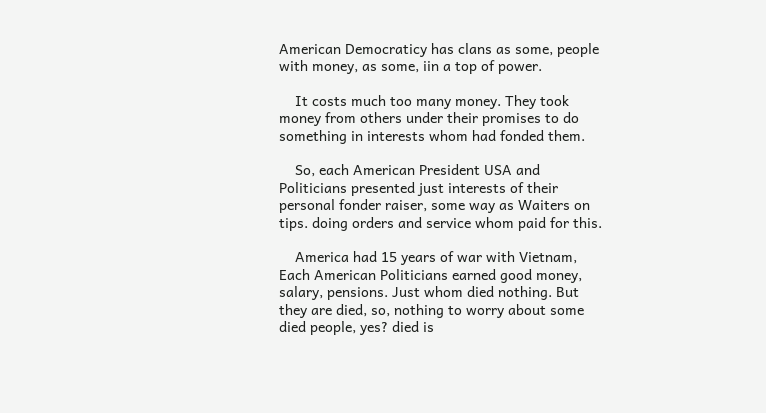American Democraticy has clans as some, people with money, as some, iin a top of power.

    It costs much too many money. They took money from others under their promises to do something in interests whom had fonded them.

    So, each American President USA and Politicians presented just interests of their personal fonder raiser, some way as Waiters on tips. doing orders and service whom paid for this.

    America had 15 years of war with Vietnam, Each American Politicians earned good money, salary, pensions. Just whom died nothing. But they are died, so, nothing to worry about some died people, yes? died is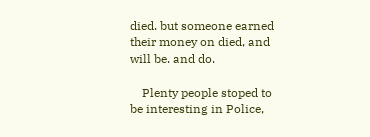died. but someone earned their money on died, and will be. and do.

    Plenty people stoped to be interesting in Police,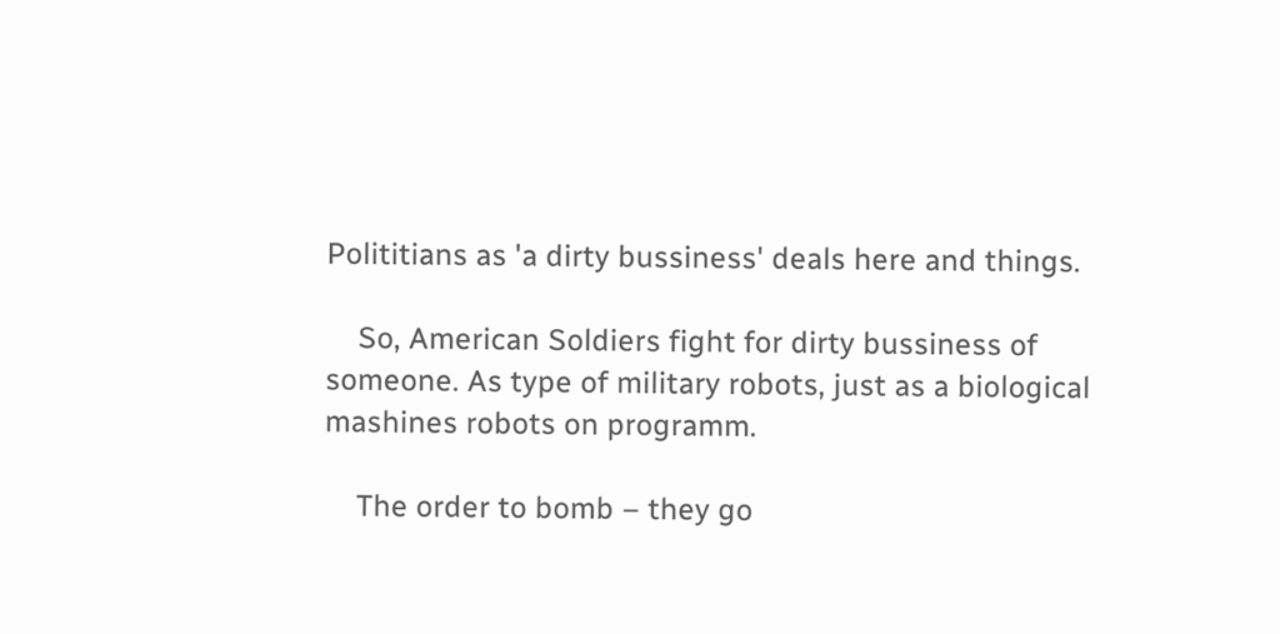Polititians as 'a dirty bussiness' deals here and things.

    So, American Soldiers fight for dirty bussiness of someone. As type of military robots, just as a biological mashines robots on programm.

    The order to bomb – they go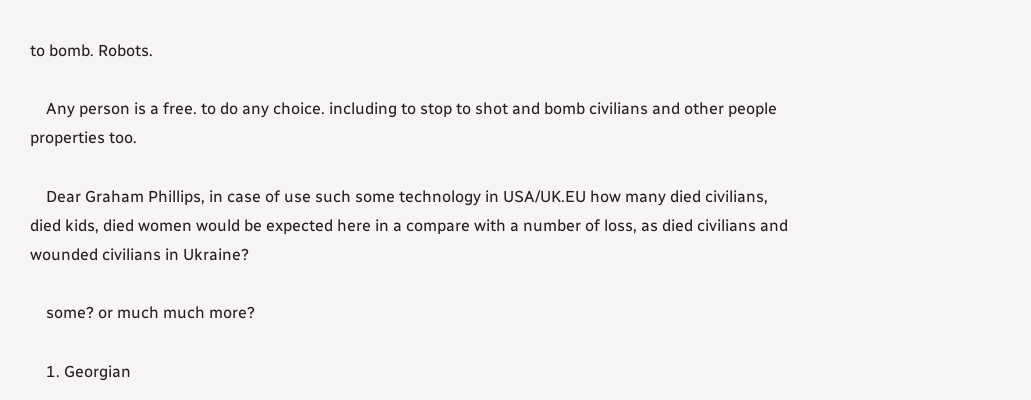to bomb. Robots.

    Any person is a free. to do any choice. including to stop to shot and bomb civilians and other people properties too.

    Dear Graham Phillips, in case of use such some technology in USA/UK.EU how many died civilians, died kids, died women would be expected here in a compare with a number of loss, as died civilians and wounded civilians in Ukraine?

    some? or much much more?

    1. Georgian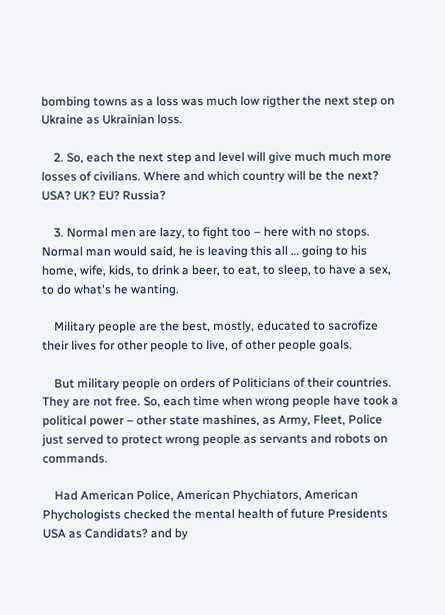bombing towns as a loss was much low rigther the next step on Ukraine as Ukrainian loss.

    2. So, each the next step and level will give much much more losses of civilians. Where and which country will be the next? USA? UK? EU? Russia?

    3. Normal men are lazy, to fight too – here with no stops. Normal man would said, he is leaving this all … going to his home, wife, kids, to drink a beer, to eat, to sleep, to have a sex, to do what's he wanting.

    Military people are the best, mostly, educated to sacrofize their lives for other people to live, of other people goals.

    But military people on orders of Politicians of their countries. They are not free. So, each time when wrong people have took a political power – other state mashines, as Army, Fleet, Police just served to protect wrong people as servants and robots on commands.

    Had American Police, American Phychiators, American Phychologists checked the mental health of future Presidents USA as Candidats? and by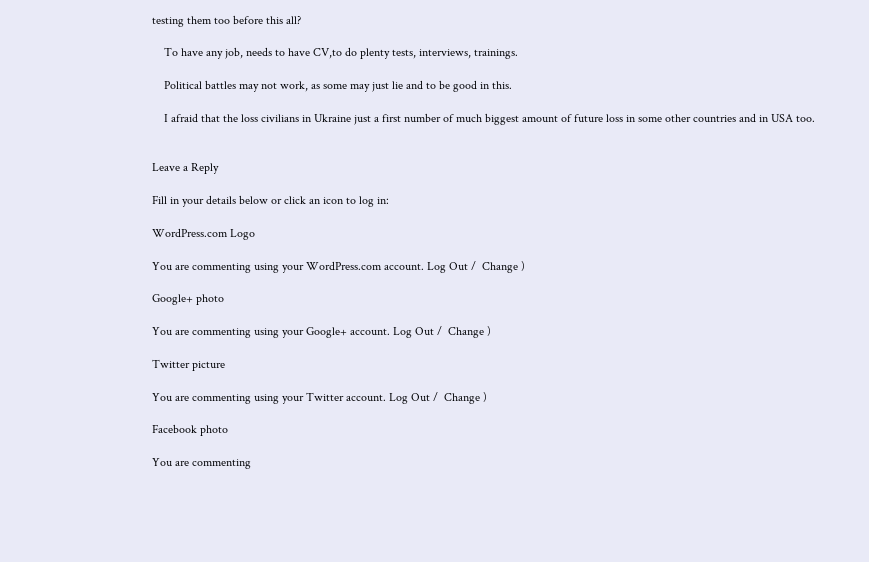testing them too before this all?

    To have any job, needs to have CV,to do plenty tests, interviews, trainings.

    Political battles may not work, as some may just lie and to be good in this.

    I afraid that the loss civilians in Ukraine just a first number of much biggest amount of future loss in some other countries and in USA too.


Leave a Reply

Fill in your details below or click an icon to log in:

WordPress.com Logo

You are commenting using your WordPress.com account. Log Out /  Change )

Google+ photo

You are commenting using your Google+ account. Log Out /  Change )

Twitter picture

You are commenting using your Twitter account. Log Out /  Change )

Facebook photo

You are commenting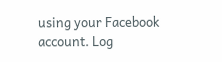using your Facebook account. Log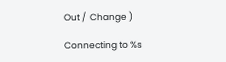Out /  Change )

Connecting to %s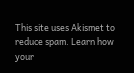This site uses Akismet to reduce spam. Learn how your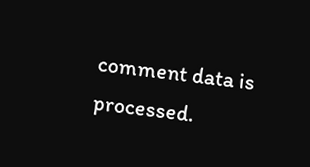comment data is processed.